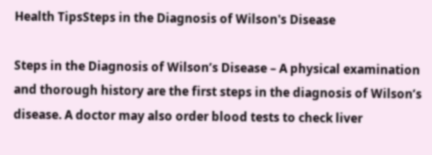Health TipsSteps in the Diagnosis of Wilson's Disease

Steps in the Diagnosis of Wilson’s Disease – A physical examination and thorough history are the first steps in the diagnosis of Wilson’s disease. A doctor may also order blood tests to check liver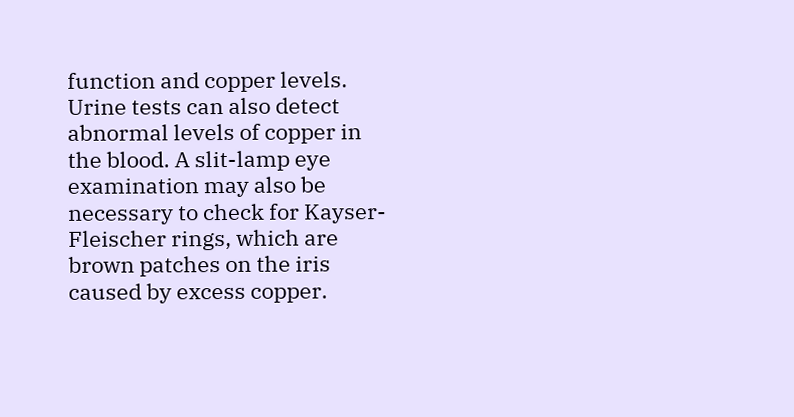function and copper levels. Urine tests can also detect abnormal levels of copper in the blood. A slit-lamp eye examination may also be necessary to check for Kayser-Fleischer rings, which are brown patches on the iris caused by excess copper.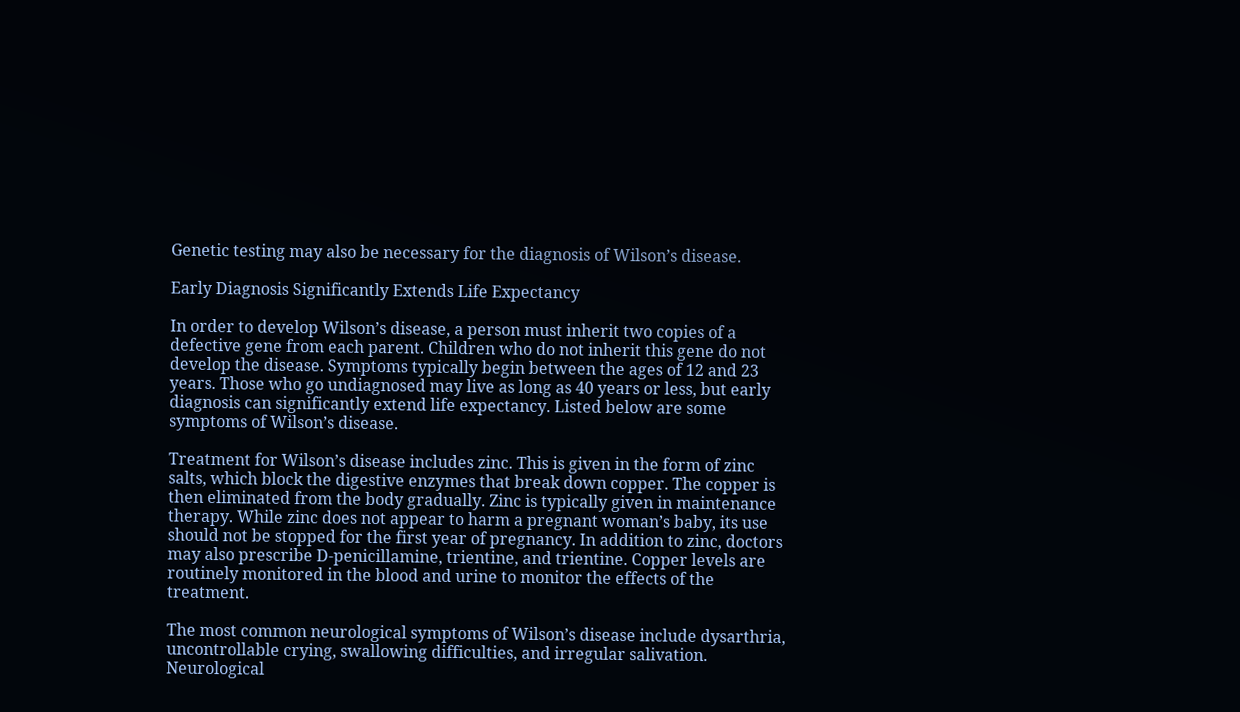Genetic testing may also be necessary for the diagnosis of Wilson’s disease.

Early Diagnosis Significantly Extends Life Expectancy

In order to develop Wilson’s disease, a person must inherit two copies of a defective gene from each parent. Children who do not inherit this gene do not develop the disease. Symptoms typically begin between the ages of 12 and 23 years. Those who go undiagnosed may live as long as 40 years or less, but early diagnosis can significantly extend life expectancy. Listed below are some symptoms of Wilson’s disease.

Treatment for Wilson’s disease includes zinc. This is given in the form of zinc salts, which block the digestive enzymes that break down copper. The copper is then eliminated from the body gradually. Zinc is typically given in maintenance therapy. While zinc does not appear to harm a pregnant woman’s baby, its use should not be stopped for the first year of pregnancy. In addition to zinc, doctors may also prescribe D-penicillamine, trientine, and trientine. Copper levels are routinely monitored in the blood and urine to monitor the effects of the treatment.

The most common neurological symptoms of Wilson’s disease include dysarthria, uncontrollable crying, swallowing difficulties, and irregular salivation. Neurological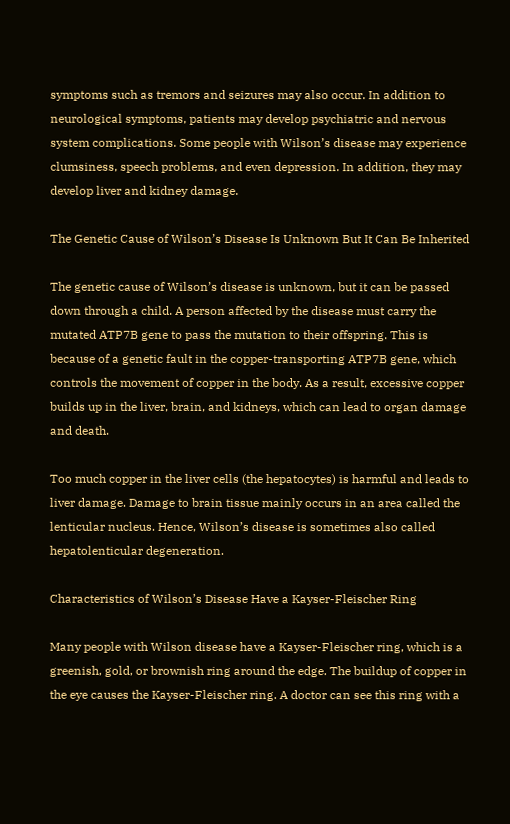symptoms such as tremors and seizures may also occur. In addition to neurological symptoms, patients may develop psychiatric and nervous system complications. Some people with Wilson’s disease may experience clumsiness, speech problems, and even depression. In addition, they may develop liver and kidney damage.

The Genetic Cause of Wilson’s Disease Is Unknown But It Can Be Inherited

The genetic cause of Wilson’s disease is unknown, but it can be passed down through a child. A person affected by the disease must carry the mutated ATP7B gene to pass the mutation to their offspring. This is because of a genetic fault in the copper-transporting ATP7B gene, which controls the movement of copper in the body. As a result, excessive copper builds up in the liver, brain, and kidneys, which can lead to organ damage and death.

Too much copper in the liver cells (the hepatocytes) is harmful and leads to liver damage. Damage to brain tissue mainly occurs in an area called the lenticular nucleus. Hence, Wilson’s disease is sometimes also called hepatolenticular degeneration.

Characteristics of Wilson’s Disease Have a Kayser-Fleischer Ring

Many people with Wilson disease have a Kayser-Fleischer ring, which is a greenish, gold, or brownish ring around the edge. The buildup of copper in the eye causes the Kayser-Fleischer ring. A doctor can see this ring with a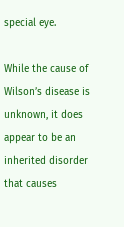special eye.

While the cause of Wilson’s disease is unknown, it does appear to be an inherited disorder that causes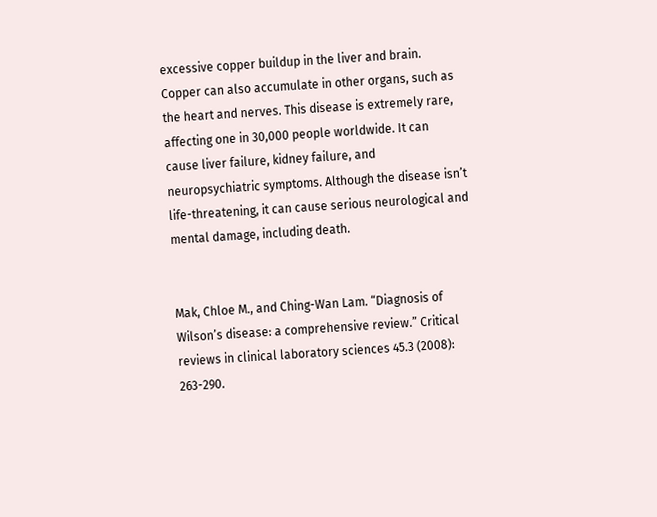excessive copper buildup in the liver and brain. Copper can also accumulate in other organs, such as the heart and nerves. This disease is extremely rare, affecting one in 30,000 people worldwide. It can cause liver failure, kidney failure, and neuropsychiatric symptoms. Although the disease isn’t life-threatening, it can cause serious neurological and mental damage, including death.


Mak, Chloe M., and Ching-Wan Lam. “Diagnosis of Wilson’s disease: a comprehensive review.” Critical reviews in clinical laboratory sciences 45.3 (2008): 263-290.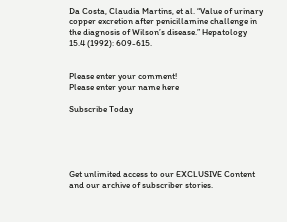Da Costa, Claudia Martins, et al. “Value of urinary copper excretion after penicillamine challenge in the diagnosis of Wilson’s disease.” Hepatology 15.4 (1992): 609-615.


Please enter your comment!
Please enter your name here

Subscribe Today





Get unlimited access to our EXCLUSIVE Content and our archive of subscriber stories.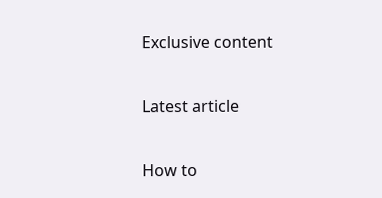Exclusive content

Latest article

How to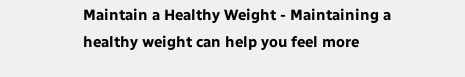Maintain a Healthy Weight - Maintaining a healthy weight can help you feel more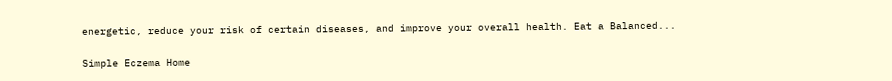energetic, reduce your risk of certain diseases, and improve your overall health. Eat a Balanced...

Simple Eczema Home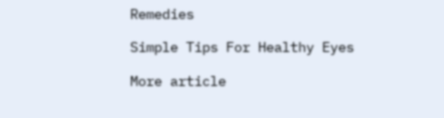Remedies

Simple Tips For Healthy Eyes

More article